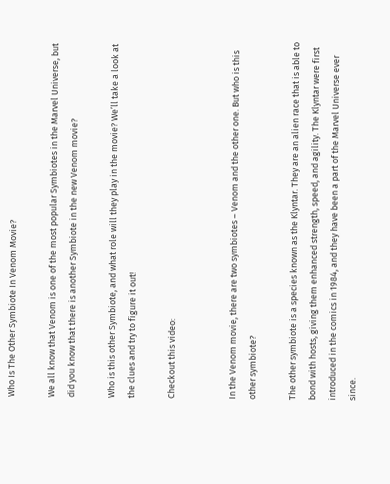Who Is The Other Symbiote In Venom Movie?

We all know that Venom is one of the most popular Symbiotes in the Marvel Universe, but did you know that there is another Symbiote in the new Venom movie?

Who is this other Symbiote, and what role will they play in the movie? We’ll take a look at the clues and try to figure it out!

Checkout this video:


In the Venom movie, there are two symbiotes – Venom and the other one. But who is this other symbiote?

The other symbiote is a species known as the Klyntar. They are an alien race that is able to bond with hosts, giving them enhanced strength, speed, and agility. The Klyntar were first introduced in the comics in 1984, and they have been a part of the Marvel Universe ever since.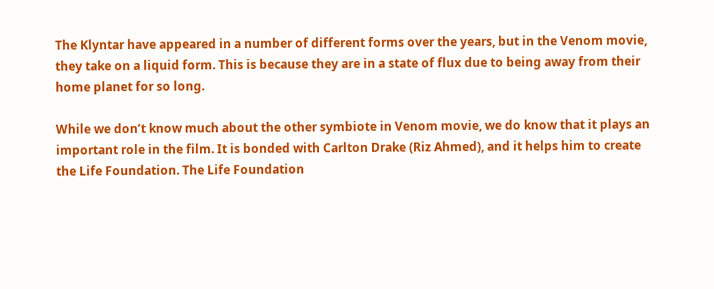The Klyntar have appeared in a number of different forms over the years, but in the Venom movie, they take on a liquid form. This is because they are in a state of flux due to being away from their home planet for so long.

While we don’t know much about the other symbiote in Venom movie, we do know that it plays an important role in the film. It is bonded with Carlton Drake (Riz Ahmed), and it helps him to create the Life Foundation. The Life Foundation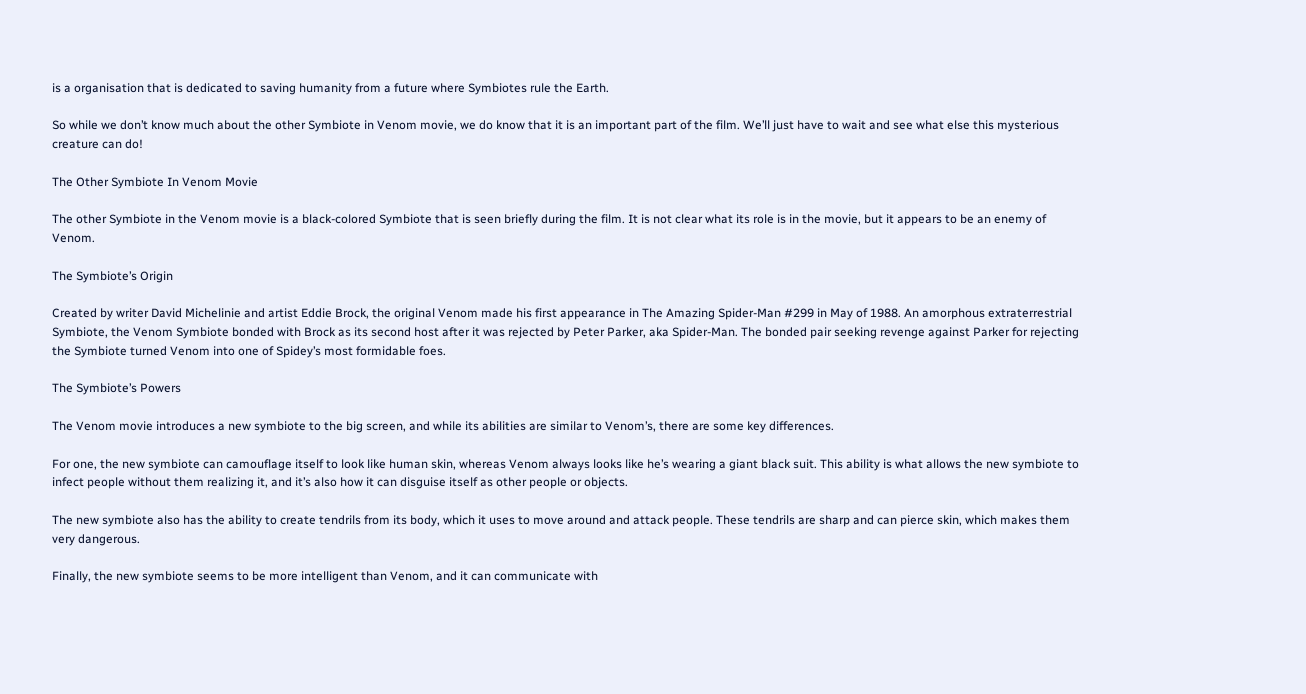is a organisation that is dedicated to saving humanity from a future where Symbiotes rule the Earth.

So while we don’t know much about the other Symbiote in Venom movie, we do know that it is an important part of the film. We’ll just have to wait and see what else this mysterious creature can do!

The Other Symbiote In Venom Movie

The other Symbiote in the Venom movie is a black-colored Symbiote that is seen briefly during the film. It is not clear what its role is in the movie, but it appears to be an enemy of Venom.

The Symbiote’s Origin

Created by writer David Michelinie and artist Eddie Brock, the original Venom made his first appearance in The Amazing Spider-Man #299 in May of 1988. An amorphous extraterrestrial Symbiote, the Venom Symbiote bonded with Brock as its second host after it was rejected by Peter Parker, aka Spider-Man. The bonded pair seeking revenge against Parker for rejecting the Symbiote turned Venom into one of Spidey’s most formidable foes.

The Symbiote’s Powers

The Venom movie introduces a new symbiote to the big screen, and while its abilities are similar to Venom’s, there are some key differences.

For one, the new symbiote can camouflage itself to look like human skin, whereas Venom always looks like he’s wearing a giant black suit. This ability is what allows the new symbiote to infect people without them realizing it, and it’s also how it can disguise itself as other people or objects.

The new symbiote also has the ability to create tendrils from its body, which it uses to move around and attack people. These tendrils are sharp and can pierce skin, which makes them very dangerous.

Finally, the new symbiote seems to be more intelligent than Venom, and it can communicate with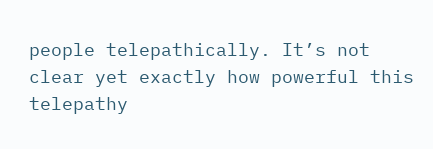people telepathically. It’s not clear yet exactly how powerful this telepathy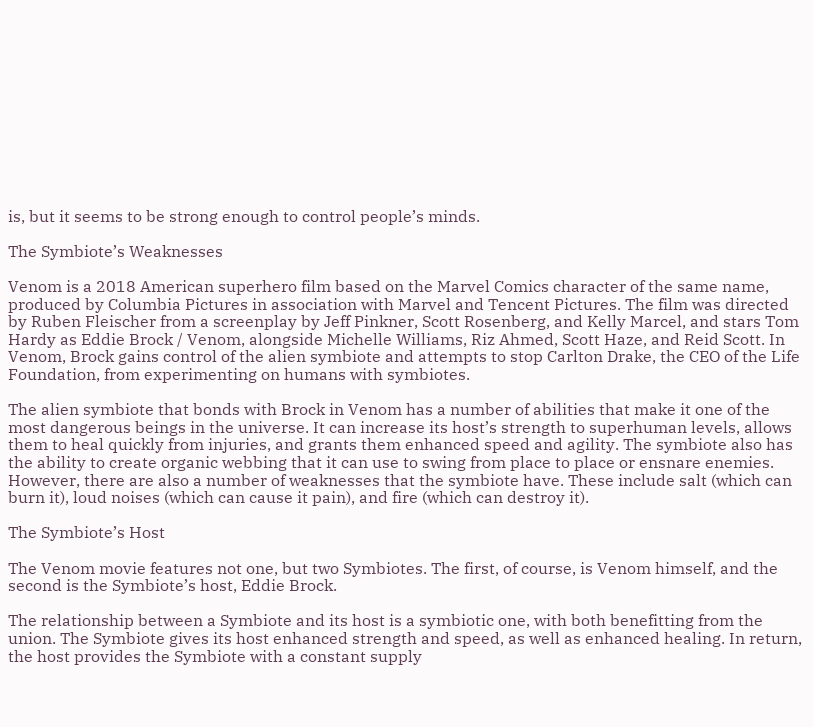is, but it seems to be strong enough to control people’s minds.

The Symbiote’s Weaknesses

Venom is a 2018 American superhero film based on the Marvel Comics character of the same name, produced by Columbia Pictures in association with Marvel and Tencent Pictures. The film was directed by Ruben Fleischer from a screenplay by Jeff Pinkner, Scott Rosenberg, and Kelly Marcel, and stars Tom Hardy as Eddie Brock / Venom, alongside Michelle Williams, Riz Ahmed, Scott Haze, and Reid Scott. In Venom, Brock gains control of the alien symbiote and attempts to stop Carlton Drake, the CEO of the Life Foundation, from experimenting on humans with symbiotes.

The alien symbiote that bonds with Brock in Venom has a number of abilities that make it one of the most dangerous beings in the universe. It can increase its host’s strength to superhuman levels, allows them to heal quickly from injuries, and grants them enhanced speed and agility. The symbiote also has the ability to create organic webbing that it can use to swing from place to place or ensnare enemies. However, there are also a number of weaknesses that the symbiote have. These include salt (which can burn it), loud noises (which can cause it pain), and fire (which can destroy it).

The Symbiote’s Host

The Venom movie features not one, but two Symbiotes. The first, of course, is Venom himself, and the second is the Symbiote’s host, Eddie Brock.

The relationship between a Symbiote and its host is a symbiotic one, with both benefitting from the union. The Symbiote gives its host enhanced strength and speed, as well as enhanced healing. In return, the host provides the Symbiote with a constant supply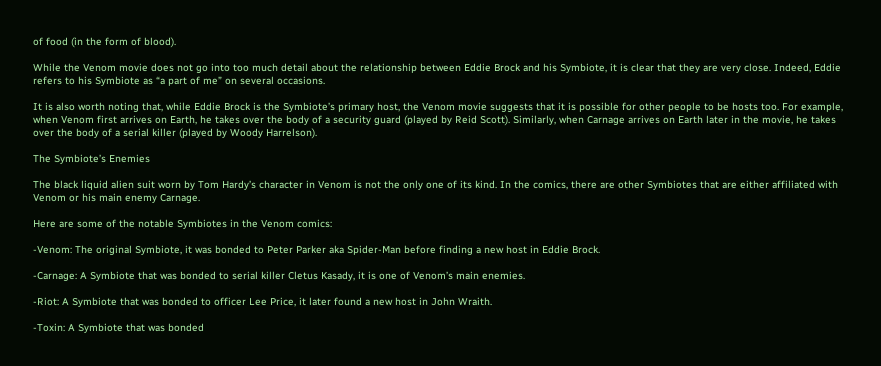of food (in the form of blood).

While the Venom movie does not go into too much detail about the relationship between Eddie Brock and his Symbiote, it is clear that they are very close. Indeed, Eddie refers to his Symbiote as “a part of me” on several occasions.

It is also worth noting that, while Eddie Brock is the Symbiote’s primary host, the Venom movie suggests that it is possible for other people to be hosts too. For example, when Venom first arrives on Earth, he takes over the body of a security guard (played by Reid Scott). Similarly, when Carnage arrives on Earth later in the movie, he takes over the body of a serial killer (played by Woody Harrelson).

The Symbiote’s Enemies

The black liquid alien suit worn by Tom Hardy’s character in Venom is not the only one of its kind. In the comics, there are other Symbiotes that are either affiliated with Venom or his main enemy Carnage.

Here are some of the notable Symbiotes in the Venom comics:

-Venom: The original Symbiote, it was bonded to Peter Parker aka Spider-Man before finding a new host in Eddie Brock.

-Carnage: A Symbiote that was bonded to serial killer Cletus Kasady, it is one of Venom’s main enemies.

-Riot: A Symbiote that was bonded to officer Lee Price, it later found a new host in John Wraith.

-Toxin: A Symbiote that was bonded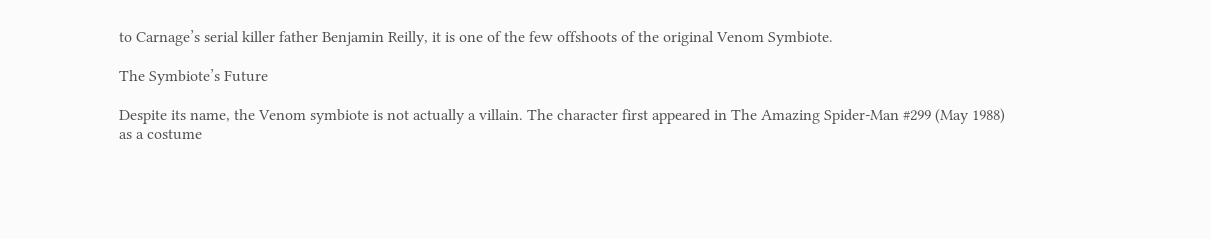to Carnage’s serial killer father Benjamin Reilly, it is one of the few offshoots of the original Venom Symbiote.

The Symbiote’s Future

Despite its name, the Venom symbiote is not actually a villain. The character first appeared in The Amazing Spider-Man #299 (May 1988) as a costume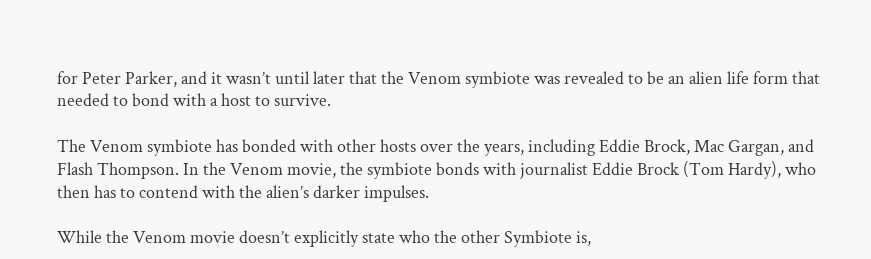for Peter Parker, and it wasn’t until later that the Venom symbiote was revealed to be an alien life form that needed to bond with a host to survive.

The Venom symbiote has bonded with other hosts over the years, including Eddie Brock, Mac Gargan, and Flash Thompson. In the Venom movie, the symbiote bonds with journalist Eddie Brock (Tom Hardy), who then has to contend with the alien’s darker impulses.

While the Venom movie doesn’t explicitly state who the other Symbiote is,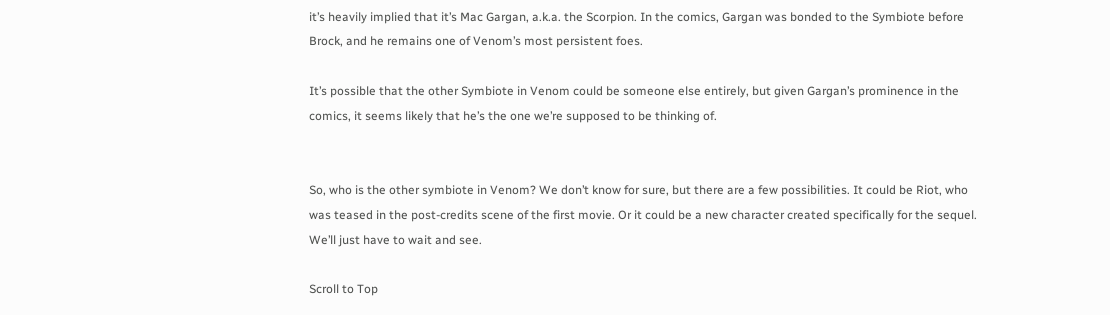it’s heavily implied that it’s Mac Gargan, a.k.a. the Scorpion. In the comics, Gargan was bonded to the Symbiote before Brock, and he remains one of Venom’s most persistent foes.

It’s possible that the other Symbiote in Venom could be someone else entirely, but given Gargan’s prominence in the comics, it seems likely that he’s the one we’re supposed to be thinking of.


So, who is the other symbiote in Venom? We don’t know for sure, but there are a few possibilities. It could be Riot, who was teased in the post-credits scene of the first movie. Or it could be a new character created specifically for the sequel. We’ll just have to wait and see.

Scroll to Top